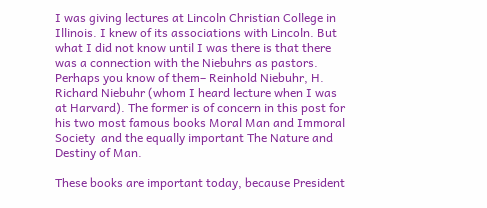I was giving lectures at Lincoln Christian College in Illinois. I knew of its associations with Lincoln. But what I did not know until I was there is that there was a connection with the Niebuhrs as pastors. Perhaps you know of them– Reinhold Niebuhr, H. Richard Niebuhr (whom I heard lecture when I was at Harvard). The former is of concern in this post for his two most famous books Moral Man and Immoral Society  and the equally important The Nature and Destiny of Man.

These books are important today, because President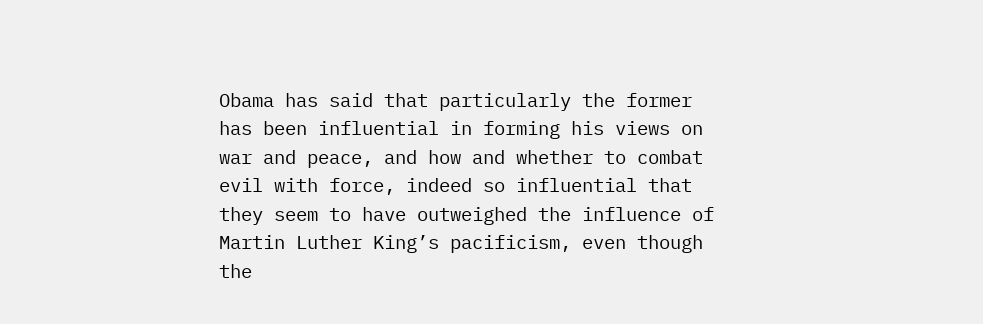Obama has said that particularly the former has been influential in forming his views on war and peace, and how and whether to combat evil with force, indeed so influential that they seem to have outweighed the influence of Martin Luther King’s pacificism, even though the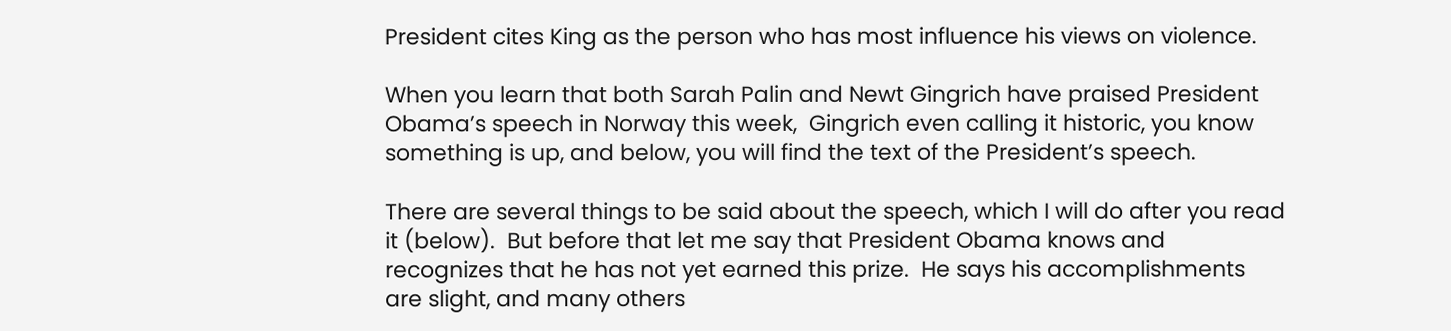President cites King as the person who has most influence his views on violence.

When you learn that both Sarah Palin and Newt Gingrich have praised President Obama’s speech in Norway this week,  Gingrich even calling it historic, you know something is up, and below, you will find the text of the President’s speech.

There are several things to be said about the speech, which I will do after you read it (below).  But before that let me say that President Obama knows and recognizes that he has not yet earned this prize.  He says his accomplishments are slight, and many others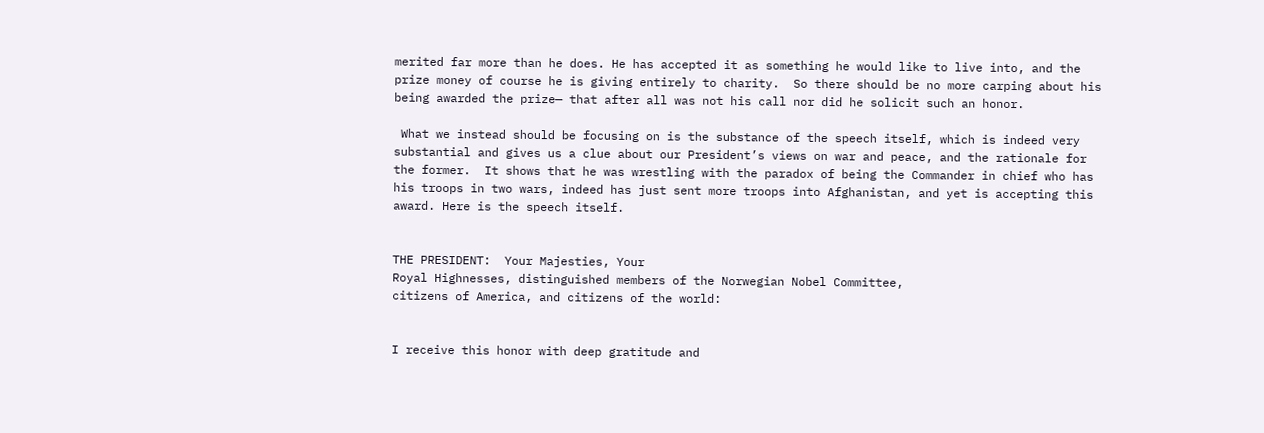merited far more than he does. He has accepted it as something he would like to live into, and the prize money of course he is giving entirely to charity.  So there should be no more carping about his being awarded the prize— that after all was not his call nor did he solicit such an honor.

 What we instead should be focusing on is the substance of the speech itself, which is indeed very substantial and gives us a clue about our President’s views on war and peace, and the rationale for the former.  It shows that he was wrestling with the paradox of being the Commander in chief who has his troops in two wars, indeed has just sent more troops into Afghanistan, and yet is accepting this award. Here is the speech itself.


THE PRESIDENT:  Your Majesties, Your
Royal Highnesses, distinguished members of the Norwegian Nobel Committee,
citizens of America, and citizens of the world:


I receive this honor with deep gratitude and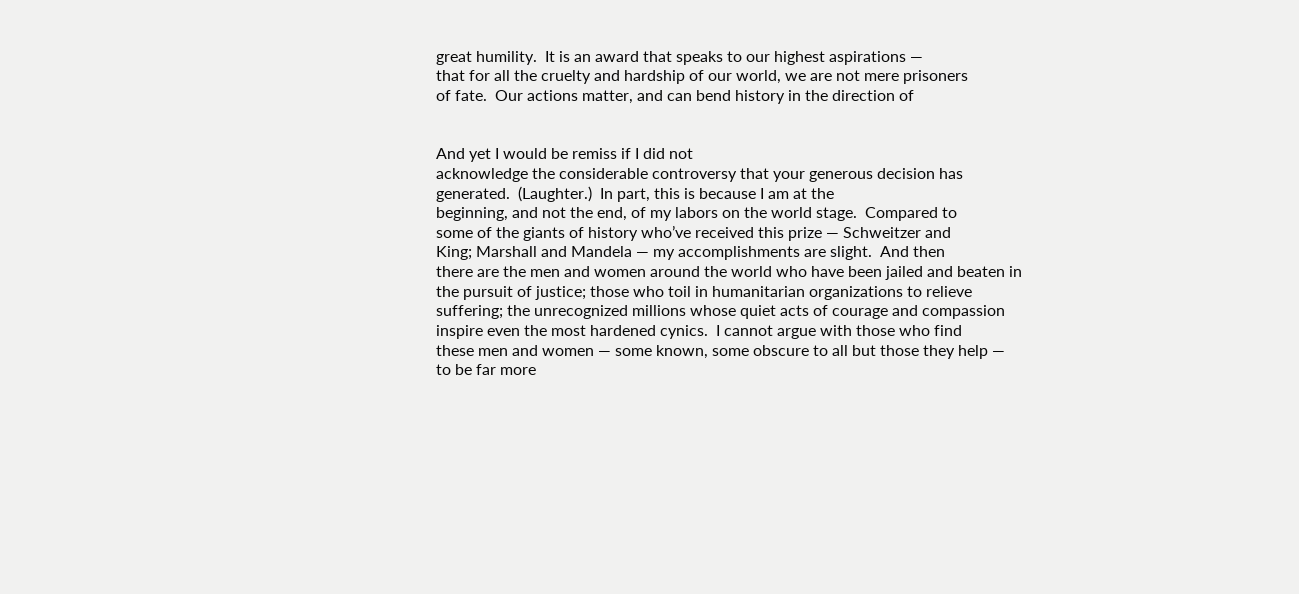great humility.  It is an award that speaks to our highest aspirations —
that for all the cruelty and hardship of our world, we are not mere prisoners
of fate.  Our actions matter, and can bend history in the direction of


And yet I would be remiss if I did not
acknowledge the considerable controversy that your generous decision has
generated.  (Laughter.)  In part, this is because I am at the
beginning, and not the end, of my labors on the world stage.  Compared to
some of the giants of history who’ve received this prize — Schweitzer and
King; Marshall and Mandela — my accomplishments are slight.  And then
there are the men and women around the world who have been jailed and beaten in
the pursuit of justice; those who toil in humanitarian organizations to relieve
suffering; the unrecognized millions whose quiet acts of courage and compassion
inspire even the most hardened cynics.  I cannot argue with those who find
these men and women — some known, some obscure to all but those they help —
to be far more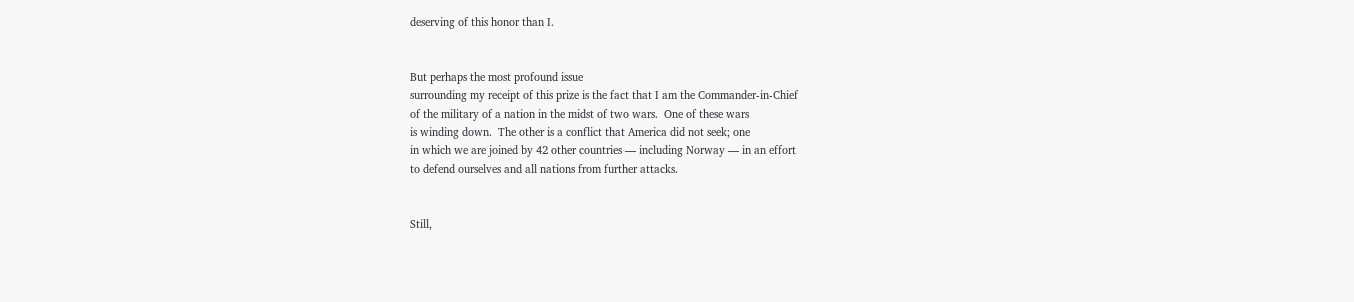deserving of this honor than I.


But perhaps the most profound issue
surrounding my receipt of this prize is the fact that I am the Commander-in-Chief
of the military of a nation in the midst of two wars.  One of these wars
is winding down.  The other is a conflict that America did not seek; one
in which we are joined by 42 other countries — including Norway — in an effort
to defend ourselves and all nations from further attacks.


Still,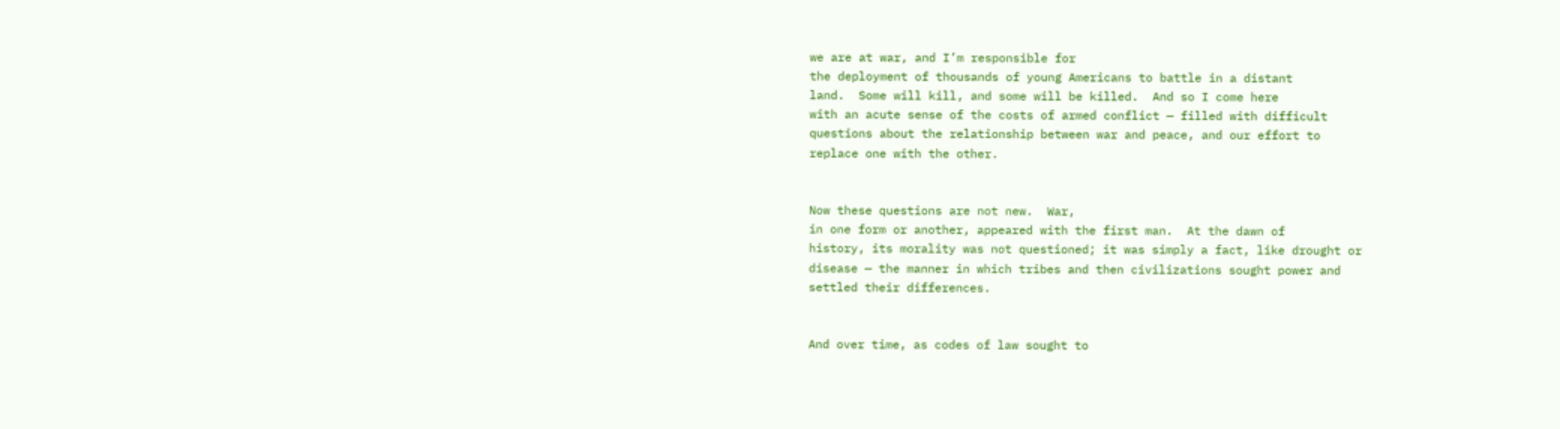we are at war, and I’m responsible for
the deployment of thousands of young Americans to battle in a distant
land.  Some will kill, and some will be killed.  And so I come here
with an acute sense of the costs of armed conflict — filled with difficult
questions about the relationship between war and peace, and our effort to
replace one with the other.


Now these questions are not new.  War,
in one form or another, appeared with the first man.  At the dawn of
history, its morality was not questioned; it was simply a fact, like drought or
disease — the manner in which tribes and then civilizations sought power and
settled their differences.


And over time, as codes of law sought to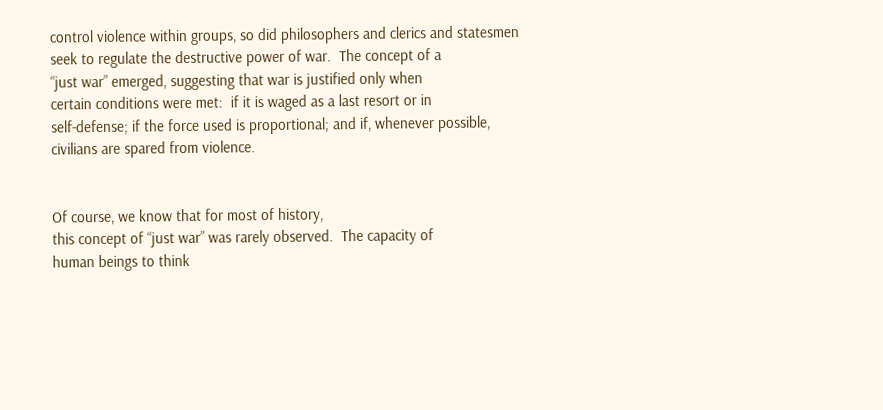control violence within groups, so did philosophers and clerics and statesmen
seek to regulate the destructive power of war.  The concept of a
“just war” emerged, suggesting that war is justified only when
certain conditions were met:  if it is waged as a last resort or in
self-defense; if the force used is proportional; and if, whenever possible,
civilians are spared from violence.


Of course, we know that for most of history,
this concept of “just war” was rarely observed.  The capacity of
human beings to think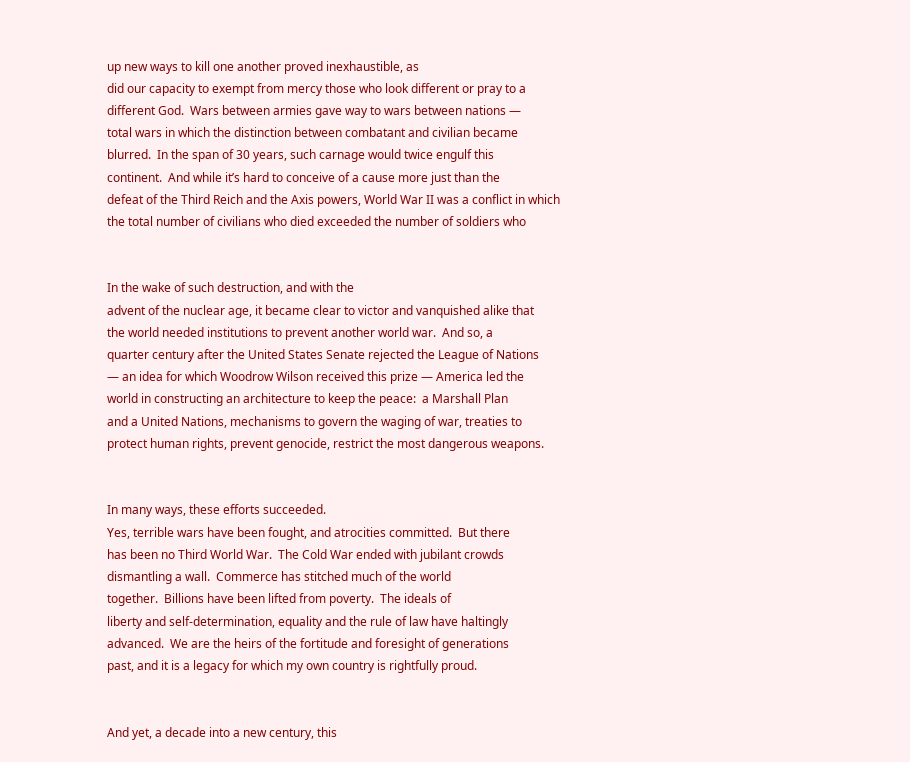up new ways to kill one another proved inexhaustible, as
did our capacity to exempt from mercy those who look different or pray to a
different God.  Wars between armies gave way to wars between nations —
total wars in which the distinction between combatant and civilian became
blurred.  In the span of 30 years, such carnage would twice engulf this
continent.  And while it’s hard to conceive of a cause more just than the
defeat of the Third Reich and the Axis powers, World War II was a conflict in which
the total number of civilians who died exceeded the number of soldiers who


In the wake of such destruction, and with the
advent of the nuclear age, it became clear to victor and vanquished alike that
the world needed institutions to prevent another world war.  And so, a
quarter century after the United States Senate rejected the League of Nations
— an idea for which Woodrow Wilson received this prize — America led the
world in constructing an architecture to keep the peace:  a Marshall Plan
and a United Nations, mechanisms to govern the waging of war, treaties to
protect human rights, prevent genocide, restrict the most dangerous weapons.


In many ways, these efforts succeeded.
Yes, terrible wars have been fought, and atrocities committed.  But there
has been no Third World War.  The Cold War ended with jubilant crowds
dismantling a wall.  Commerce has stitched much of the world
together.  Billions have been lifted from poverty.  The ideals of
liberty and self-determination, equality and the rule of law have haltingly
advanced.  We are the heirs of the fortitude and foresight of generations
past, and it is a legacy for which my own country is rightfully proud.


And yet, a decade into a new century, this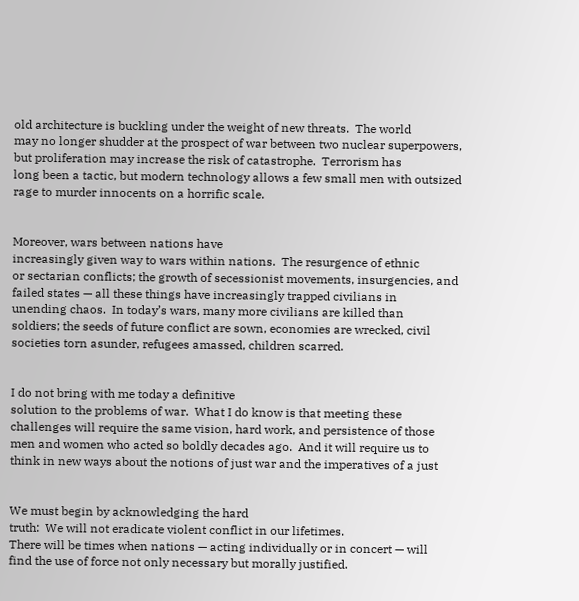old architecture is buckling under the weight of new threats.  The world
may no longer shudder at the prospect of war between two nuclear superpowers,
but proliferation may increase the risk of catastrophe.  Terrorism has
long been a tactic, but modern technology allows a few small men with outsized
rage to murder innocents on a horrific scale.


Moreover, wars between nations have
increasingly given way to wars within nations.  The resurgence of ethnic
or sectarian conflicts; the growth of secessionist movements, insurgencies, and
failed states — all these things have increasingly trapped civilians in
unending chaos.  In today’s wars, many more civilians are killed than
soldiers; the seeds of future conflict are sown, economies are wrecked, civil
societies torn asunder, refugees amassed, children scarred.


I do not bring with me today a definitive
solution to the problems of war.  What I do know is that meeting these
challenges will require the same vision, hard work, and persistence of those
men and women who acted so boldly decades ago.  And it will require us to
think in new ways about the notions of just war and the imperatives of a just


We must begin by acknowledging the hard
truth:  We will not eradicate violent conflict in our lifetimes.
There will be times when nations — acting individually or in concert — will
find the use of force not only necessary but morally justified.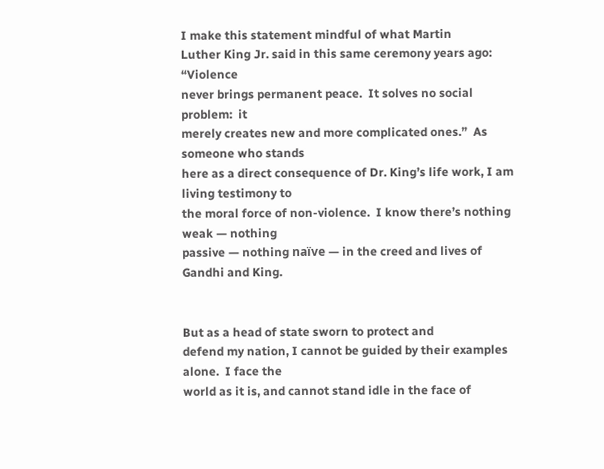I make this statement mindful of what Martin
Luther King Jr. said in this same ceremony years ago:  “Violence
never brings permanent peace.  It solves no social problem:  it
merely creates new and more complicated ones.”  As someone who stands
here as a direct consequence of Dr. King’s life work, I am living testimony to
the moral force of non-violence.  I know there’s nothing weak — nothing
passive — nothing naïve — in the creed and lives of Gandhi and King.


But as a head of state sworn to protect and
defend my nation, I cannot be guided by their examples alone.  I face the
world as it is, and cannot stand idle in the face of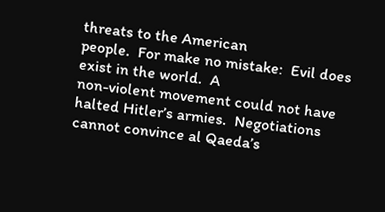threats to the American
people.  For make no mistake:  Evil does exist in the world.  A
non-violent movement could not have halted Hitler’s armies.  Negotiations
cannot convince al Qaeda’s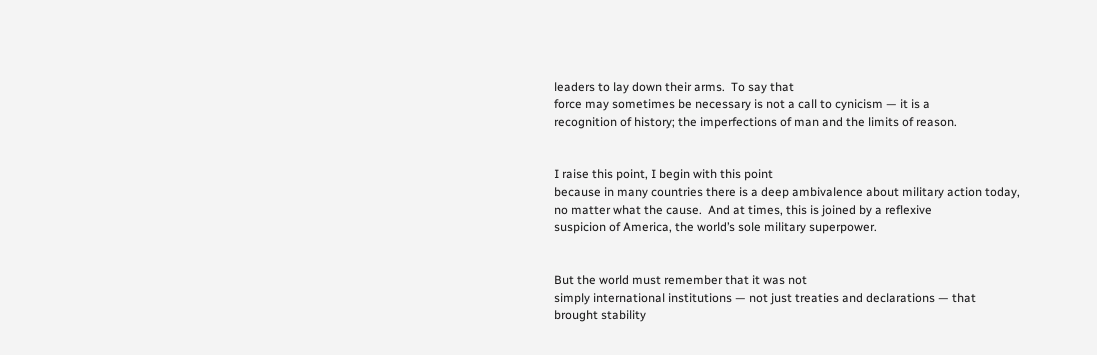leaders to lay down their arms.  To say that
force may sometimes be necessary is not a call to cynicism — it is a
recognition of history; the imperfections of man and the limits of reason.


I raise this point, I begin with this point
because in many countries there is a deep ambivalence about military action today,
no matter what the cause.  And at times, this is joined by a reflexive
suspicion of America, the world’s sole military superpower.


But the world must remember that it was not
simply international institutions — not just treaties and declarations — that
brought stability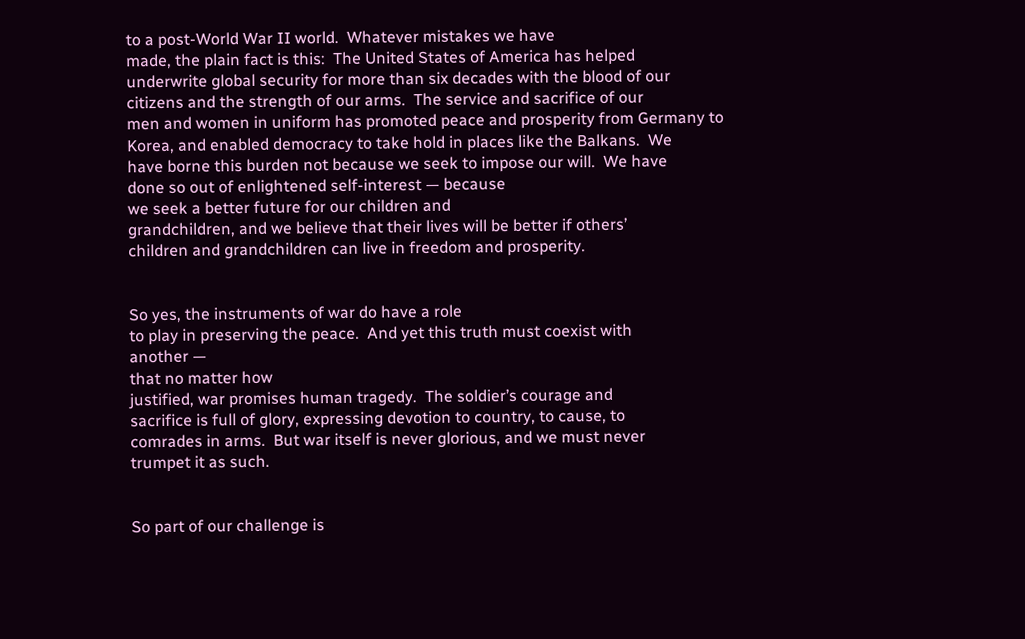to a post-World War II world.  Whatever mistakes we have
made, the plain fact is this:  The United States of America has helped
underwrite global security for more than six decades with the blood of our
citizens and the strength of our arms.  The service and sacrifice of our
men and women in uniform has promoted peace and prosperity from Germany to
Korea, and enabled democracy to take hold in places like the Balkans.  We
have borne this burden not because we seek to impose our will.  We have
done so out of enlightened self-interest — because
we seek a better future for our children and
grandchildren, and we believe that their lives will be better if others’
children and grandchildren can live in freedom and prosperity.


So yes, the instruments of war do have a role
to play in preserving the peace.  And yet this truth must coexist with
another —
that no matter how
justified, war promises human tragedy.  The soldier’s courage and
sacrifice is full of glory, expressing devotion to country, to cause, to
comrades in arms.  But war itself is never glorious, and we must never
trumpet it as such.


So part of our challenge is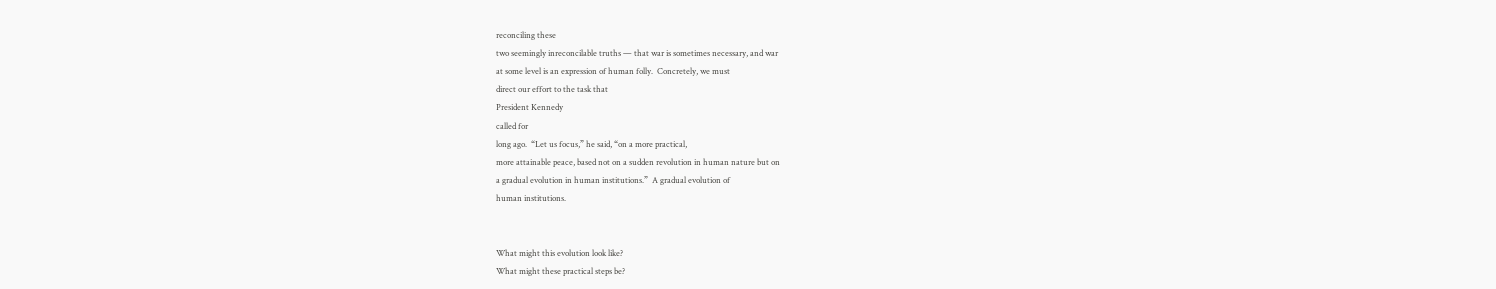reconciling these
two seemingly inreconcilable truths — that war is sometimes necessary, and war
at some level is an expression of human folly.  Concretely, we must
direct our effort to the task that
President Kennedy
called for
long ago.  “Let us focus,” he said, “on a more practical,
more attainable peace, based not on a sudden revolution in human nature but on
a gradual evolution in human institutions.”  A gradual evolution of
human institutions.


What might this evolution look like?
What might these practical steps be?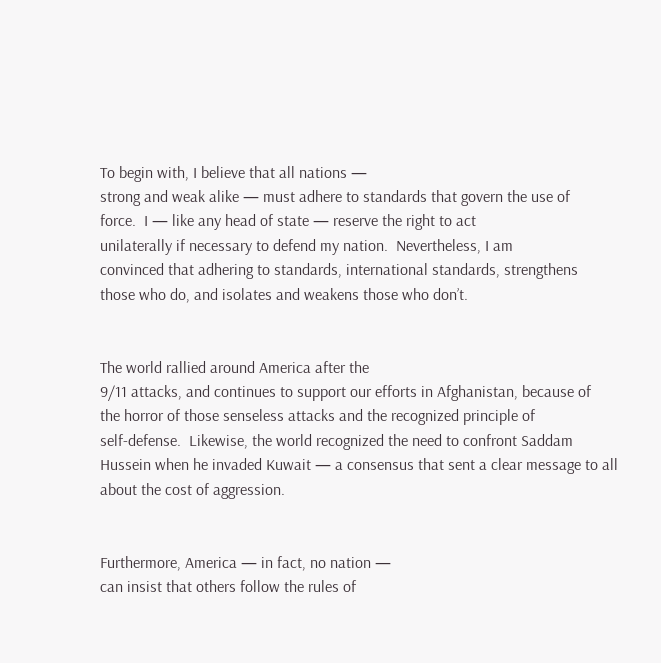To begin with, I believe that all nations —
strong and weak alike — must adhere to standards that govern the use of
force.  I — like any head of state — reserve the right to act
unilaterally if necessary to defend my nation.  Nevertheless, I am
convinced that adhering to standards, international standards, strengthens
those who do, and isolates and weakens those who don’t.


The world rallied around America after the
9/11 attacks, and continues to support our efforts in Afghanistan, because of
the horror of those senseless attacks and the recognized principle of
self-defense.  Likewise, the world recognized the need to confront Saddam
Hussein when he invaded Kuwait — a consensus that sent a clear message to all
about the cost of aggression.


Furthermore, America — in fact, no nation —
can insist that others follow the rules of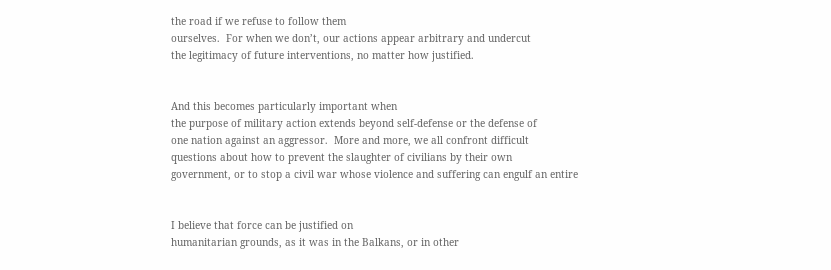the road if we refuse to follow them
ourselves.  For when we don’t, our actions appear arbitrary and undercut
the legitimacy of future interventions, no matter how justified.


And this becomes particularly important when
the purpose of military action extends beyond self-defense or the defense of
one nation against an aggressor.  More and more, we all confront difficult
questions about how to prevent the slaughter of civilians by their own
government, or to stop a civil war whose violence and suffering can engulf an entire


I believe that force can be justified on
humanitarian grounds, as it was in the Balkans, or in other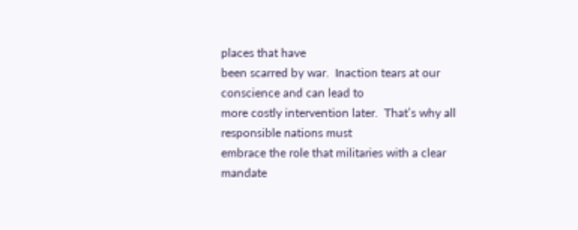places that have
been scarred by war.  Inaction tears at our conscience and can lead to
more costly intervention later.  That’s why all responsible nations must
embrace the role that militaries with a clear mandate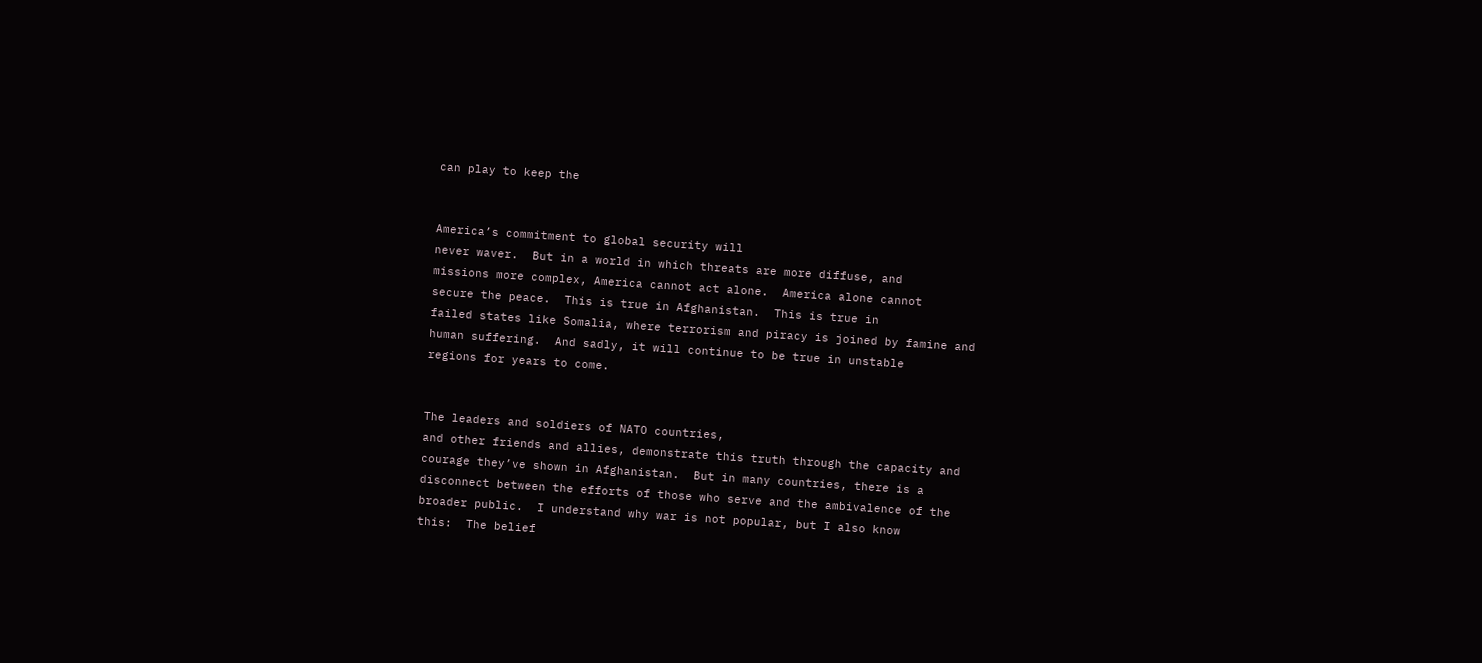can play to keep the


America’s commitment to global security will
never waver.  But in a world in which threats are more diffuse, and
missions more complex, America cannot act alone.  America alone cannot
secure the peace.  This is true in Afghanistan.  This is true in
failed states like Somalia, where terrorism and piracy is joined by famine and
human suffering.  And sadly, it will continue to be true in unstable
regions for years to come.


The leaders and soldiers of NATO countries,
and other friends and allies, demonstrate this truth through the capacity and
courage they’ve shown in Afghanistan.  But in many countries, there is a
disconnect between the efforts of those who serve and the ambivalence of the
broader public.  I understand why war is not popular, but I also know
this:  The belief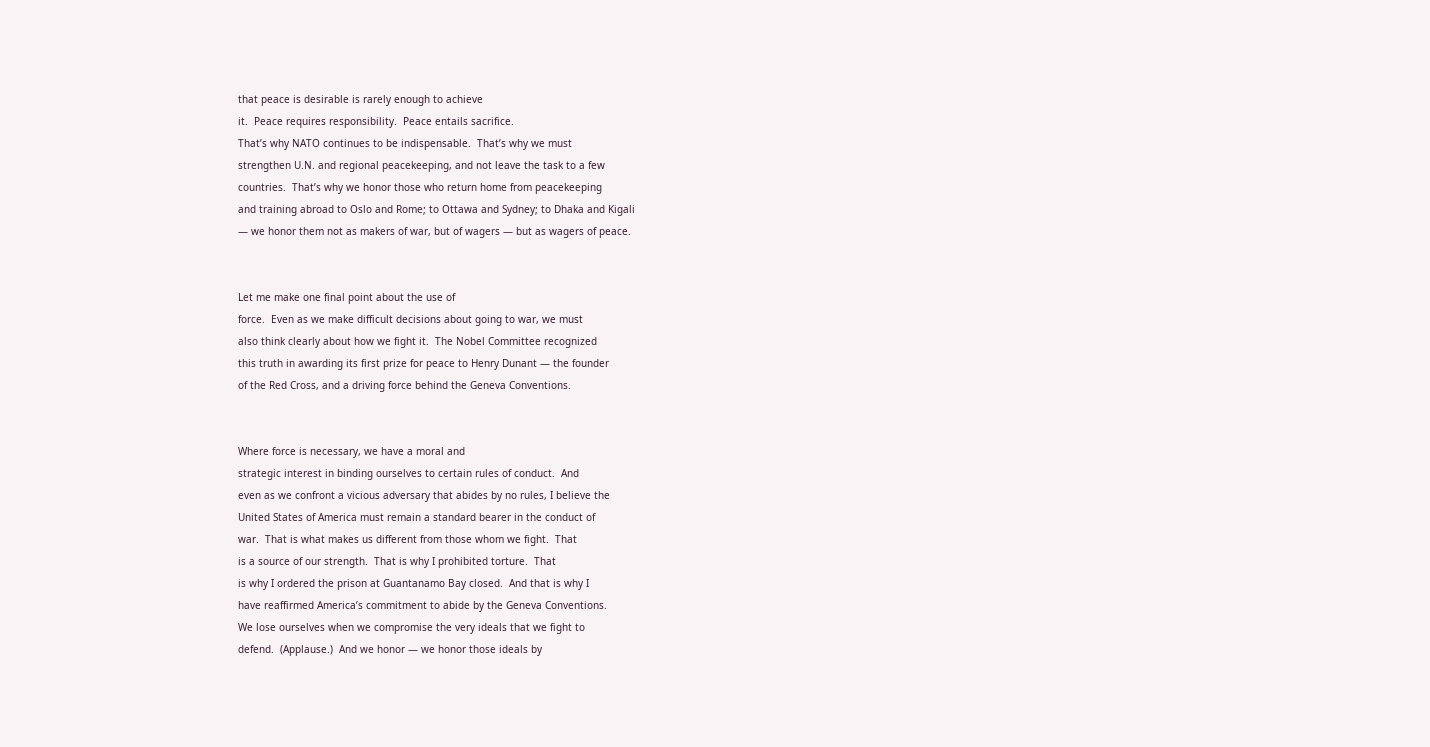that peace is desirable is rarely enough to achieve
it.  Peace requires responsibility.  Peace entails sacrifice.
That’s why NATO continues to be indispensable.  That’s why we must
strengthen U.N. and regional peacekeeping, and not leave the task to a few
countries.  That’s why we honor those who return home from peacekeeping
and training abroad to Oslo and Rome; to Ottawa and Sydney; to Dhaka and Kigali
— we honor them not as makers of war, but of wagers — but as wagers of peace.


Let me make one final point about the use of
force.  Even as we make difficult decisions about going to war, we must
also think clearly about how we fight it.  The Nobel Committee recognized
this truth in awarding its first prize for peace to Henry Dunant — the founder
of the Red Cross, and a driving force behind the Geneva Conventions.


Where force is necessary, we have a moral and
strategic interest in binding ourselves to certain rules of conduct.  And
even as we confront a vicious adversary that abides by no rules, I believe the
United States of America must remain a standard bearer in the conduct of
war.  That is what makes us different from those whom we fight.  That
is a source of our strength.  That is why I prohibited torture.  That
is why I ordered the prison at Guantanamo Bay closed.  And that is why I
have reaffirmed America’s commitment to abide by the Geneva Conventions.
We lose ourselves when we compromise the very ideals that we fight to
defend.  (Applause.)  And we honor — we honor those ideals by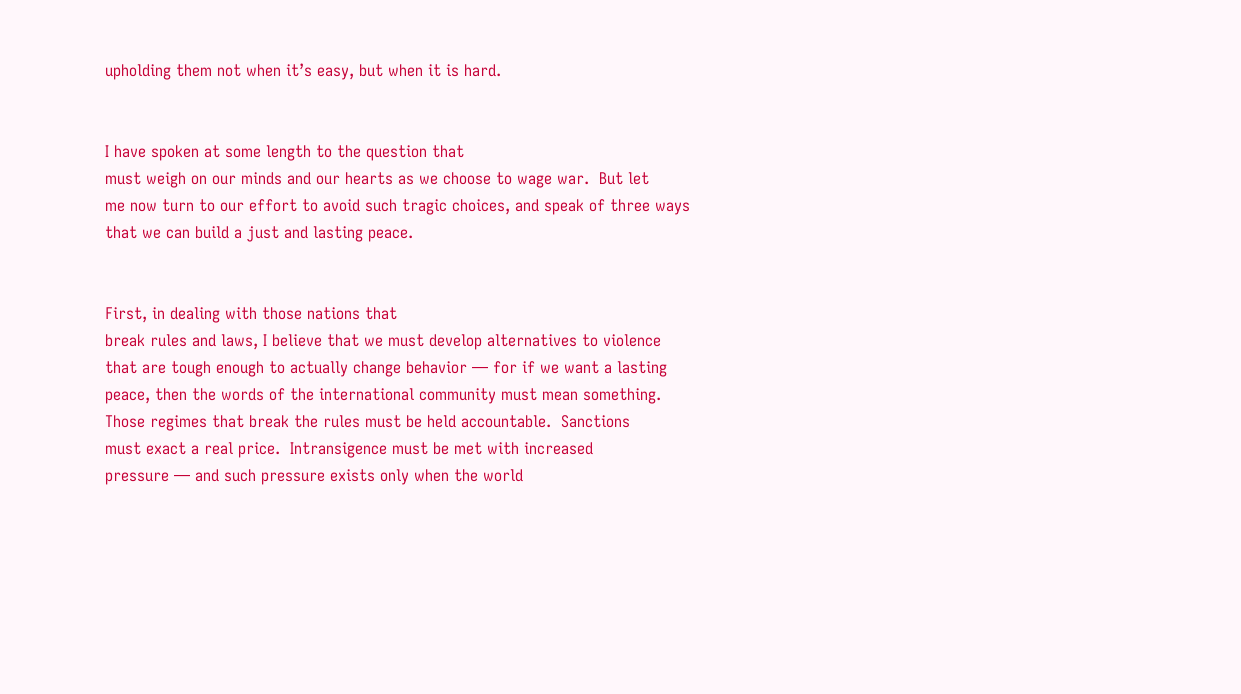upholding them not when it’s easy, but when it is hard.


I have spoken at some length to the question that
must weigh on our minds and our hearts as we choose to wage war.  But let
me now turn to our effort to avoid such tragic choices, and speak of three ways
that we can build a just and lasting peace.


First, in dealing with those nations that
break rules and laws, I believe that we must develop alternatives to violence
that are tough enough to actually change behavior — for if we want a lasting
peace, then the words of the international community must mean something.
Those regimes that break the rules must be held accountable.  Sanctions
must exact a real price.  Intransigence must be met with increased
pressure — and such pressure exists only when the world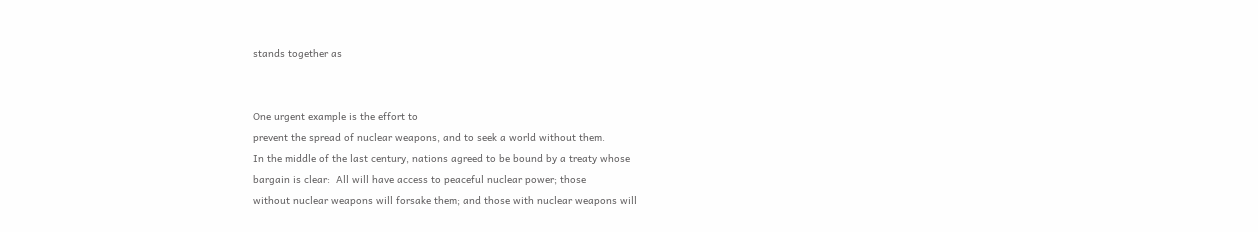stands together as


One urgent example is the effort to
prevent the spread of nuclear weapons, and to seek a world without them.
In the middle of the last century, nations agreed to be bound by a treaty whose
bargain is clear:  All will have access to peaceful nuclear power; those
without nuclear weapons will forsake them; and those with nuclear weapons will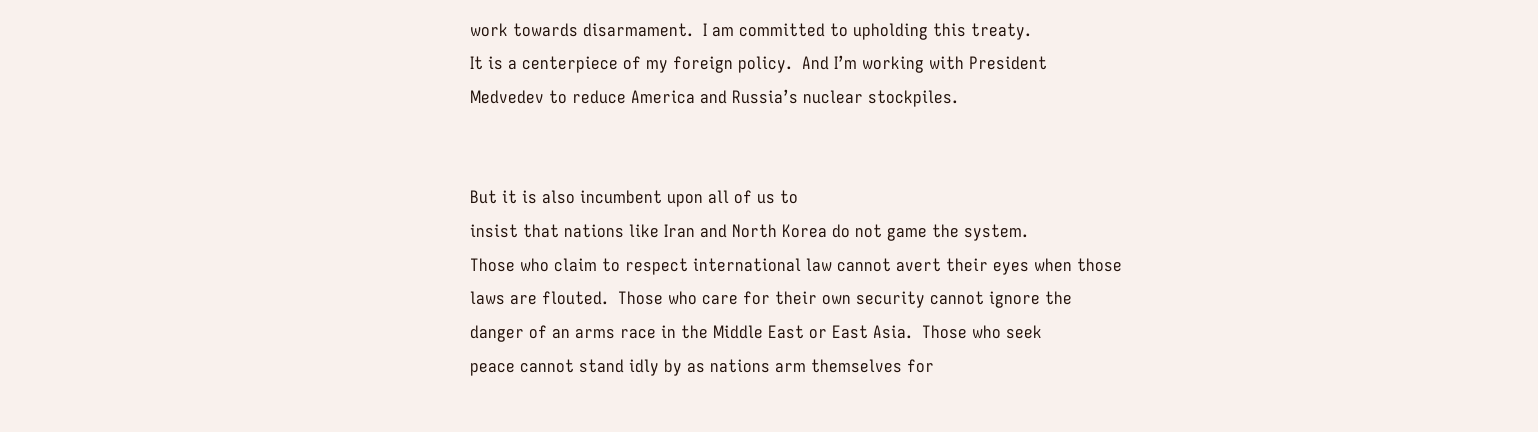work towards disarmament.  I am committed to upholding this treaty.
It is a centerpiece of my foreign policy.  And I’m working with President
Medvedev to reduce America and Russia’s nuclear stockpiles.


But it is also incumbent upon all of us to
insist that nations like Iran and North Korea do not game the system.
Those who claim to respect international law cannot avert their eyes when those
laws are flouted.  Those who care for their own security cannot ignore the
danger of an arms race in the Middle East or East Asia.  Those who seek
peace cannot stand idly by as nations arm themselves for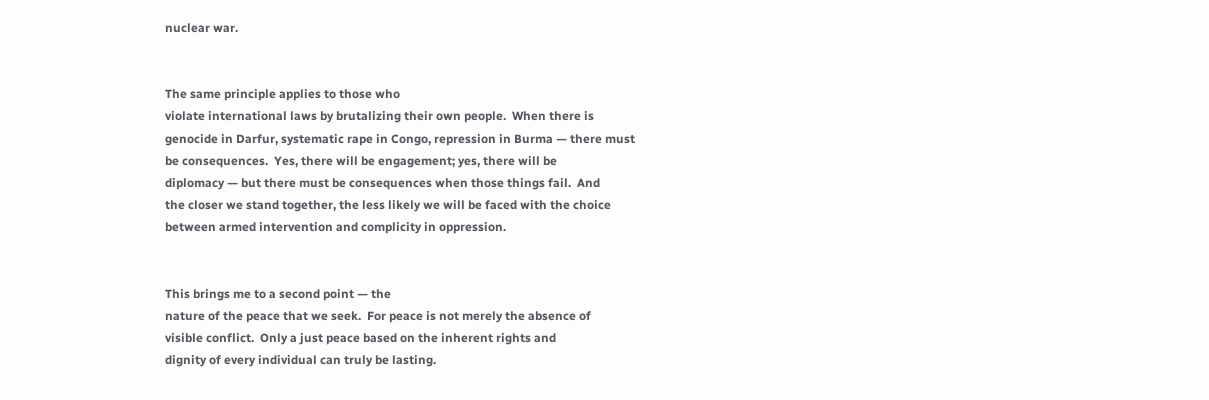nuclear war.


The same principle applies to those who
violate international laws by brutalizing their own people.  When there is
genocide in Darfur, systematic rape in Congo, repression in Burma — there must
be consequences.  Yes, there will be engagement; yes, there will be
diplomacy — but there must be consequences when those things fail.  And
the closer we stand together, the less likely we will be faced with the choice
between armed intervention and complicity in oppression.


This brings me to a second point — the
nature of the peace that we seek.  For peace is not merely the absence of
visible conflict.  Only a just peace based on the inherent rights and
dignity of every individual can truly be lasting.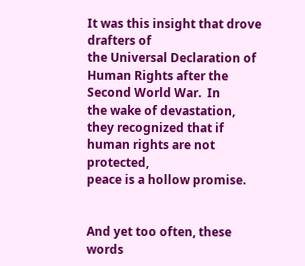It was this insight that drove drafters of
the Universal Declaration of Human Rights after the Second World War.  In
the wake of devastation, they recognized that if human rights are not protected,
peace is a hollow promise.


And yet too often, these words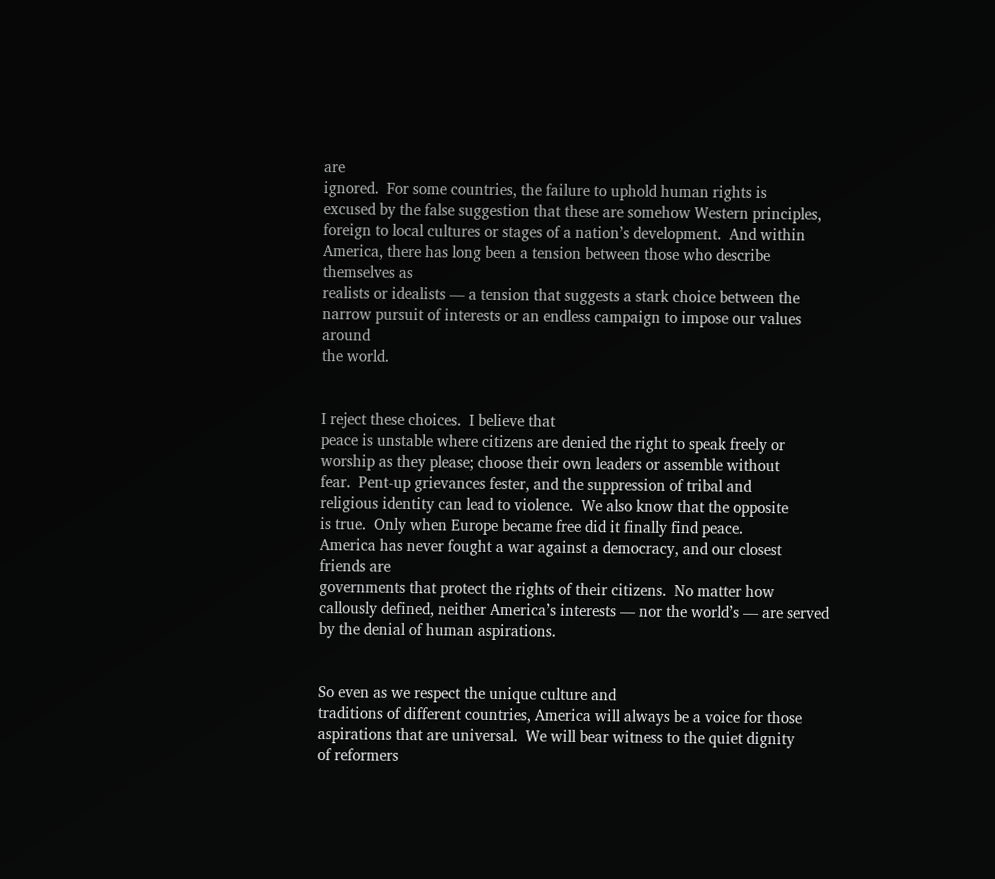are
ignored.  For some countries, the failure to uphold human rights is
excused by the false suggestion that these are somehow Western principles,
foreign to local cultures or stages of a nation’s development.  And within
America, there has long been a tension between those who describe themselves as
realists or idealists — a tension that suggests a stark choice between the
narrow pursuit of interests or an endless campaign to impose our values around
the world.


I reject these choices.  I believe that
peace is unstable where citizens are denied the right to speak freely or
worship as they please; choose their own leaders or assemble without
fear.  Pent-up grievances fester, and the suppression of tribal and
religious identity can lead to violence.  We also know that the opposite
is true.  Only when Europe became free did it finally find peace.
America has never fought a war against a democracy, and our closest friends are
governments that protect the rights of their citizens.  No matter how
callously defined, neither America’s interests — nor the world’s — are served
by the denial of human aspirations.


So even as we respect the unique culture and
traditions of different countries, America will always be a voice for those
aspirations that are universal.  We will bear witness to the quiet dignity
of reformers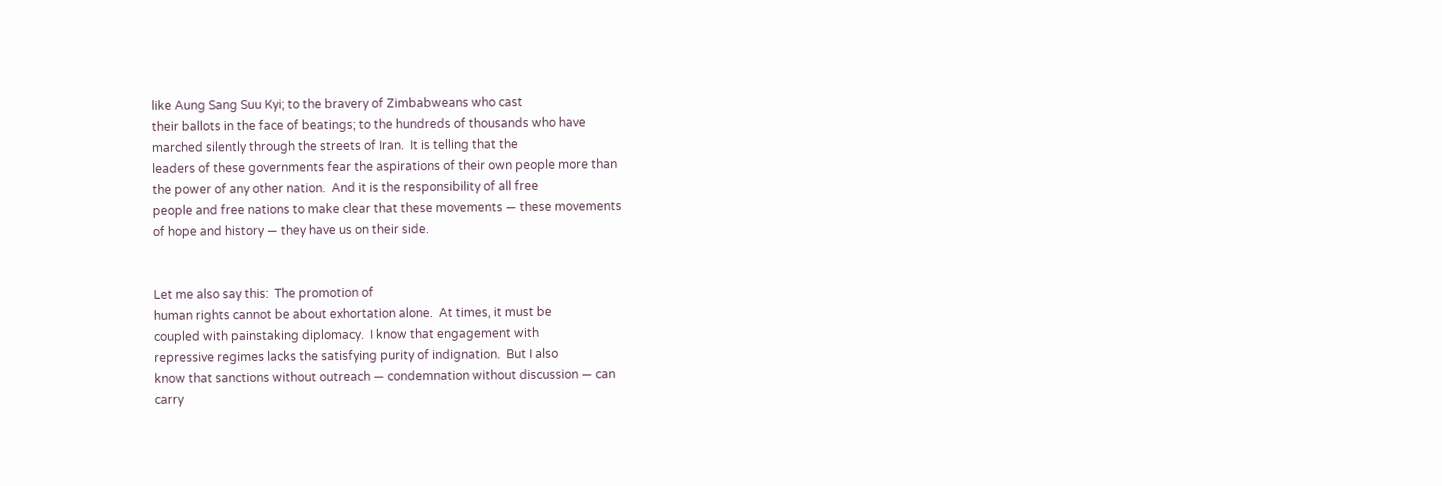like Aung Sang Suu Kyi; to the bravery of Zimbabweans who cast
their ballots in the face of beatings; to the hundreds of thousands who have
marched silently through the streets of Iran.  It is telling that the
leaders of these governments fear the aspirations of their own people more than
the power of any other nation.  And it is the responsibility of all free
people and free nations to make clear that these movements — these movements
of hope and history — they have us on their side.


Let me also say this:  The promotion of
human rights cannot be about exhortation alone.  At times, it must be
coupled with painstaking diplomacy.  I know that engagement with
repressive regimes lacks the satisfying purity of indignation.  But I also
know that sanctions without outreach — condemnation without discussion — can
carry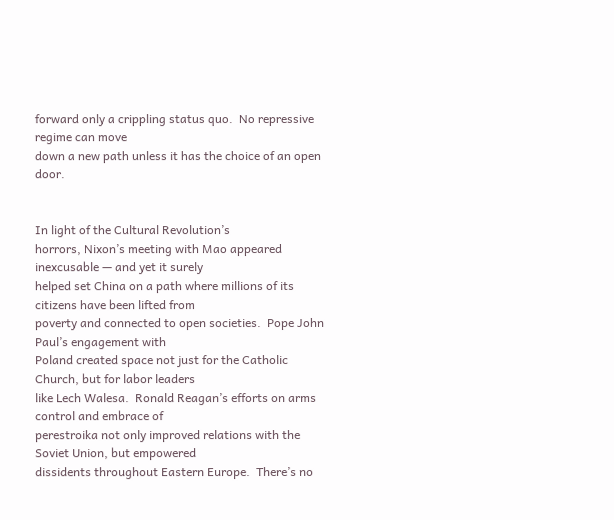forward only a crippling status quo.  No repressive regime can move
down a new path unless it has the choice of an open door.


In light of the Cultural Revolution’s
horrors, Nixon’s meeting with Mao appeared inexcusable — and yet it surely
helped set China on a path where millions of its citizens have been lifted from
poverty and connected to open societies.  Pope John Paul’s engagement with
Poland created space not just for the Catholic Church, but for labor leaders
like Lech Walesa.  Ronald Reagan’s efforts on arms control and embrace of
perestroika not only improved relations with the Soviet Union, but empowered
dissidents throughout Eastern Europe.  There’s no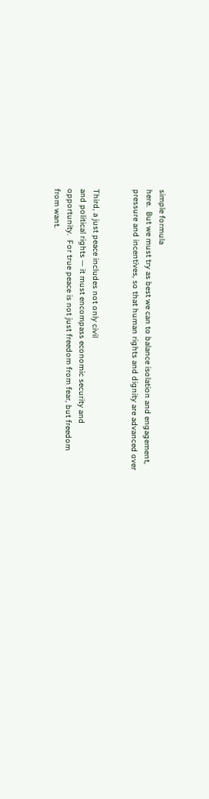simple formula
here.  But we must try as best we can to balance isolation and engagement,
pressure and incentives, so that human rights and dignity are advanced over


Third, a just peace includes not only civil
and political rights — it must encompass economic security and
opportunity.  For true peace is not just freedom from fear, but freedom
from want.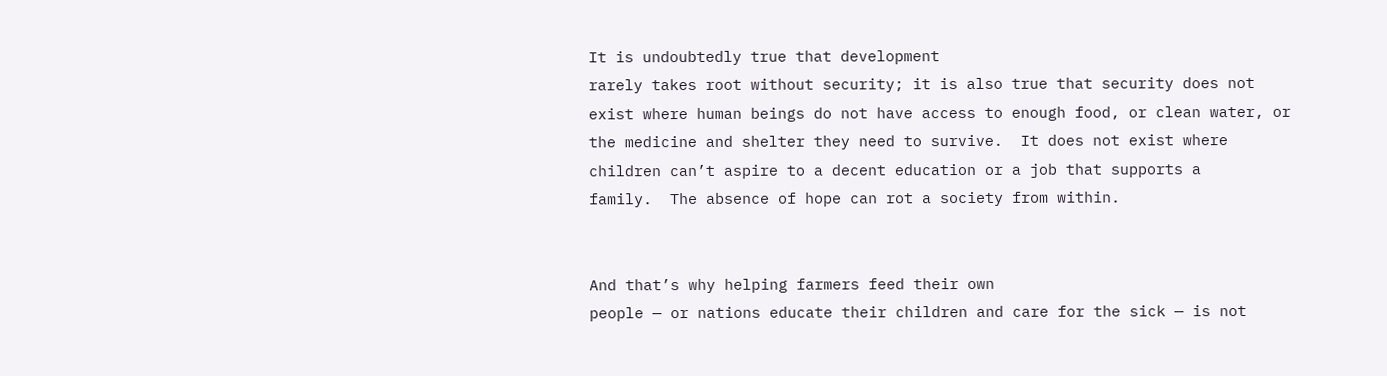It is undoubtedly true that development
rarely takes root without security; it is also true that security does not
exist where human beings do not have access to enough food, or clean water, or
the medicine and shelter they need to survive.  It does not exist where
children can’t aspire to a decent education or a job that supports a
family.  The absence of hope can rot a society from within.


And that’s why helping farmers feed their own
people — or nations educate their children and care for the sick — is not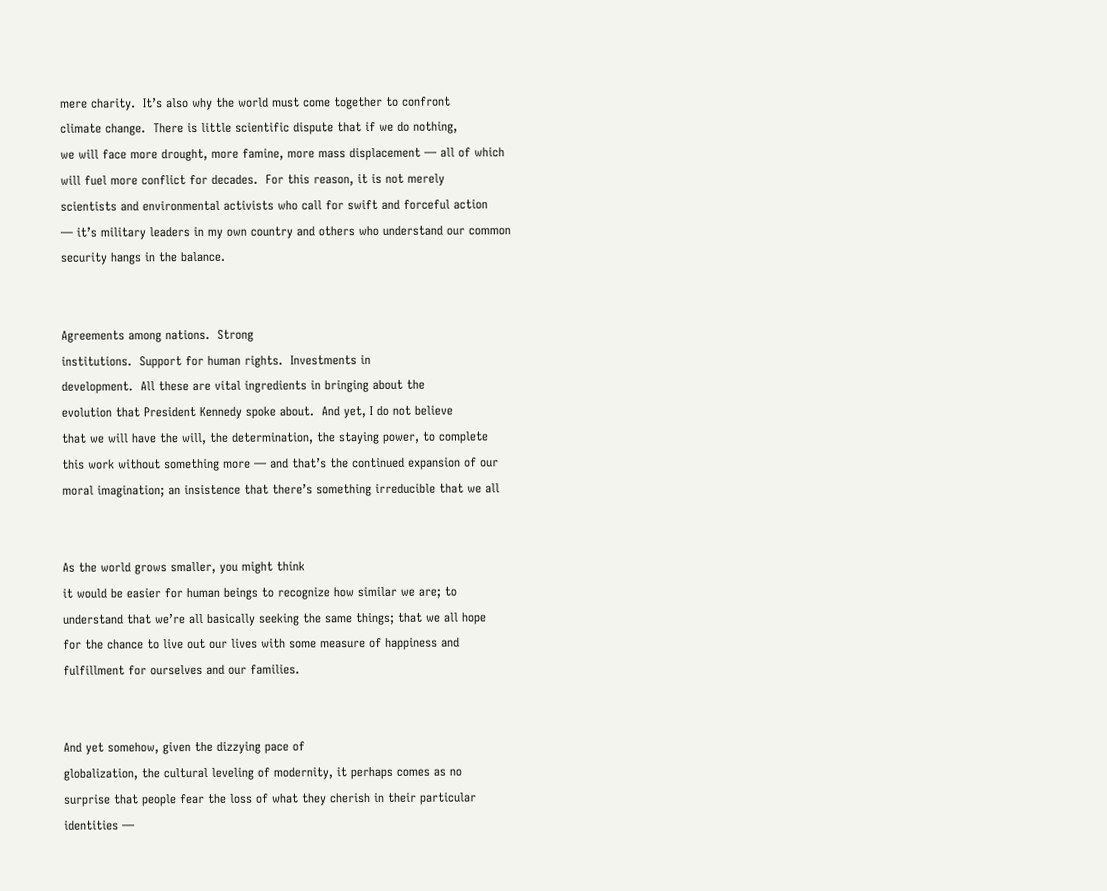mere charity.  It’s also why the world must come together to confront
climate change.  There is little scientific dispute that if we do nothing,
we will face more drought, more famine, more mass displacement — all of which
will fuel more conflict for decades.  For this reason, it is not merely
scientists and environmental activists who call for swift and forceful action
— it’s military leaders in my own country and others who understand our common
security hangs in the balance.


Agreements among nations.  Strong
institutions.  Support for human rights.  Investments in
development.  All these are vital ingredients in bringing about the
evolution that President Kennedy spoke about.  And yet, I do not believe
that we will have the will, the determination, the staying power, to complete
this work without something more — and that’s the continued expansion of our
moral imagination; an insistence that there’s something irreducible that we all


As the world grows smaller, you might think
it would be easier for human beings to recognize how similar we are; to
understand that we’re all basically seeking the same things; that we all hope
for the chance to live out our lives with some measure of happiness and
fulfillment for ourselves and our families.


And yet somehow, given the dizzying pace of
globalization, the cultural leveling of modernity, it perhaps comes as no
surprise that people fear the loss of what they cherish in their particular
identities —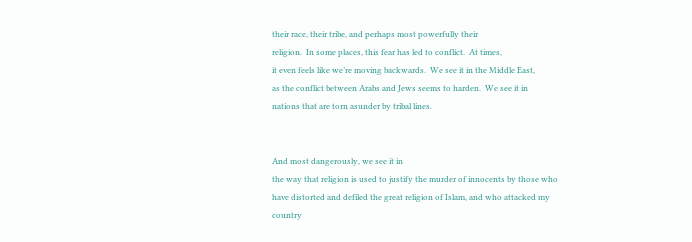their race, their tribe, and perhaps most powerfully their
religion.  In some places, this fear has led to conflict.  At times,
it even feels like we’re moving backwards.  We see it in the Middle East,
as the conflict between Arabs and Jews seems to harden.  We see it in
nations that are torn asunder by tribal lines.


And most dangerously, we see it in
the way that religion is used to justify the murder of innocents by those who
have distorted and defiled the great religion of Islam, and who attacked my
country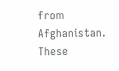from Afghanistan.  These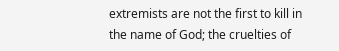extremists are not the first to kill in
the name of God; the cruelties of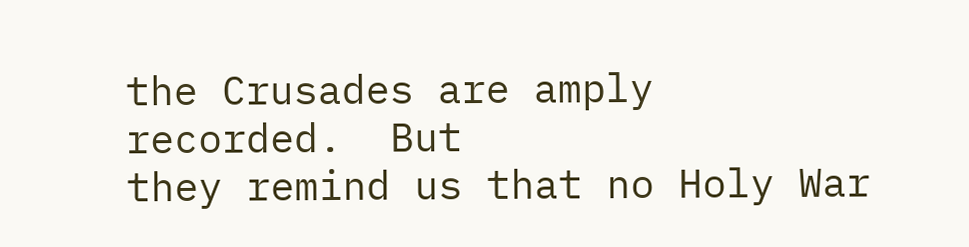the Crusades are amply recorded.  But
they remind us that no Holy War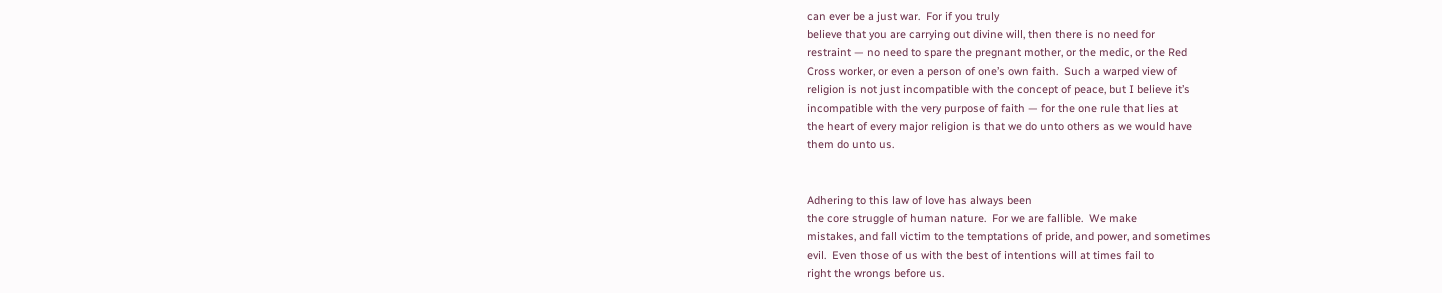can ever be a just war.  For if you truly
believe that you are carrying out divine will, then there is no need for
restraint — no need to spare the pregnant mother, or the medic, or the Red
Cross worker, or even a person of one’s own faith.  Such a warped view of
religion is not just incompatible with the concept of peace, but I believe it’s
incompatible with the very purpose of faith — for the one rule that lies at
the heart of every major religion is that we do unto others as we would have
them do unto us.


Adhering to this law of love has always been
the core struggle of human nature.  For we are fallible.  We make
mistakes, and fall victim to the temptations of pride, and power, and sometimes
evil.  Even those of us with the best of intentions will at times fail to
right the wrongs before us.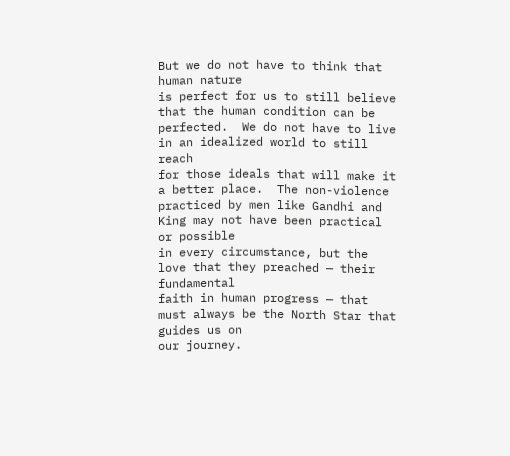But we do not have to think that human nature
is perfect for us to still believe that the human condition can be
perfected.  We do not have to live in an idealized world to still reach
for those ideals that will make it a better place.  The non-violence
practiced by men like Gandhi and King may not have been practical or possible
in every circumstance, but the love that they preached — their fundamental
faith in human progress — that must always be the North Star that guides us on
our journey.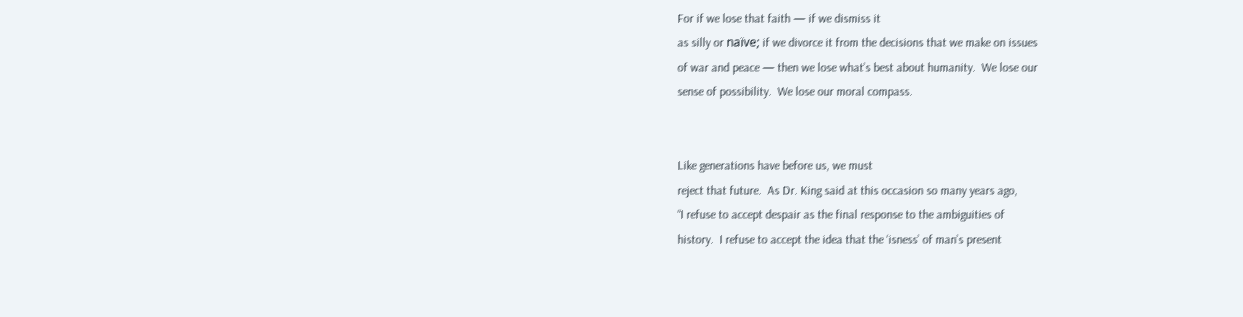For if we lose that faith — if we dismiss it
as silly or naïve; if we divorce it from the decisions that we make on issues
of war and peace — then we lose what’s best about humanity.  We lose our
sense of possibility.  We lose our moral compass.


Like generations have before us, we must
reject that future.  As Dr. King said at this occasion so many years ago,
“I refuse to accept despair as the final response to the ambiguities of
history.  I refuse to accept the idea that the ‘isness’ of man’s present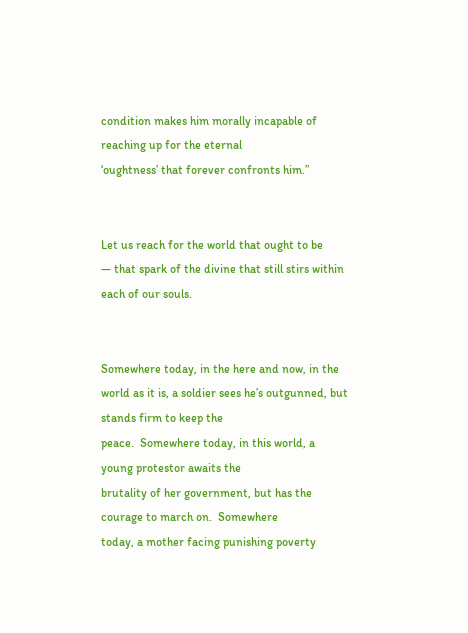condition makes him morally incapable of reaching up for the eternal
‘oughtness’ that forever confronts him.”


Let us reach for the world that ought to be
— that spark of the divine that still stirs within each of our souls.


Somewhere today, in the here and now, in the
world as it is, a soldier sees he’s outgunned, but stands firm to keep the
peace.  Somewhere today, in this world, a young protestor awaits the
brutality of her government, but has the courage to march on.  Somewhere
today, a mother facing punishing poverty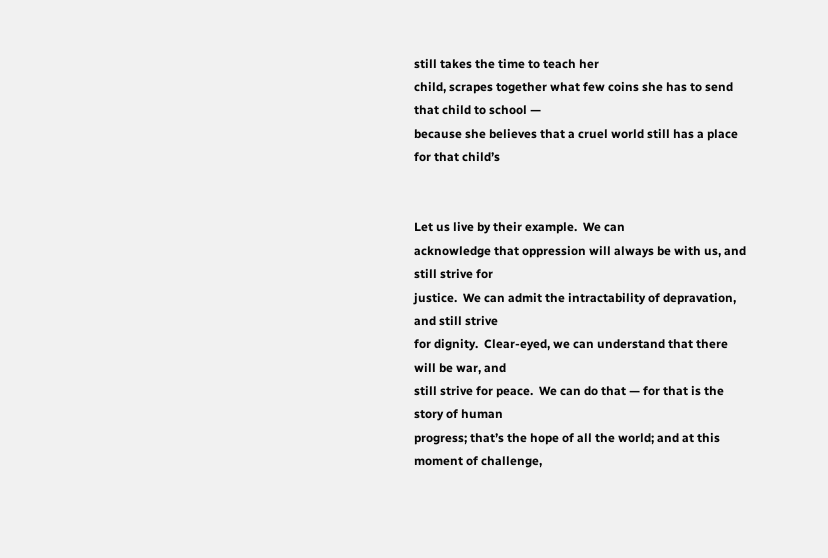still takes the time to teach her
child, scrapes together what few coins she has to send that child to school —
because she believes that a cruel world still has a place for that child’s


Let us live by their example.  We can
acknowledge that oppression will always be with us, and still strive for
justice.  We can admit the intractability of depravation, and still strive
for dignity.  Clear-eyed, we can understand that there will be war, and
still strive for peace.  We can do that — for that is the story of human
progress; that’s the hope of all the world; and at this moment of challenge,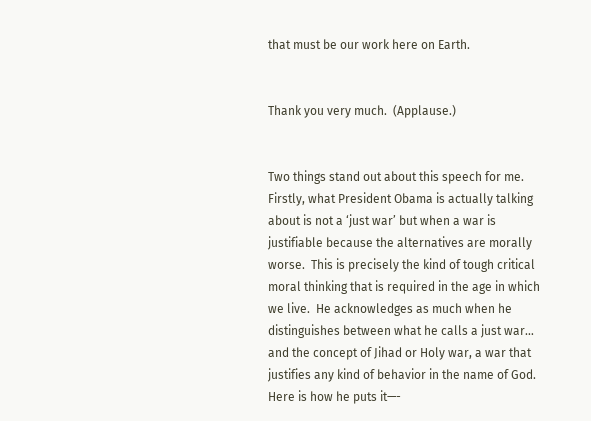that must be our work here on Earth.


Thank you very much.  (Applause.)


Two things stand out about this speech for me.  Firstly, what President Obama is actually talking about is not a ‘just war’ but when a war is justifiable because the alternatives are morally worse.  This is precisely the kind of tough critical moral thinking that is required in the age in which we live.  He acknowledges as much when he distinguishes between what he calls a just war… and the concept of Jihad or Holy war, a war that justifies any kind of behavior in the name of God.   Here is how he puts it—-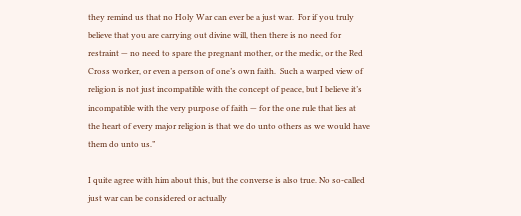they remind us that no Holy War can ever be a just war.  For if you truly
believe that you are carrying out divine will, then there is no need for
restraint — no need to spare the pregnant mother, or the medic, or the Red
Cross worker, or even a person of one’s own faith.  Such a warped view of
religion is not just incompatible with the concept of peace, but I believe it’s
incompatible with the very purpose of faith — for the one rule that lies at
the heart of every major religion is that we do unto others as we would have
them do unto us.”

I quite agree with him about this, but the converse is also true. No so-called just war can be considered or actually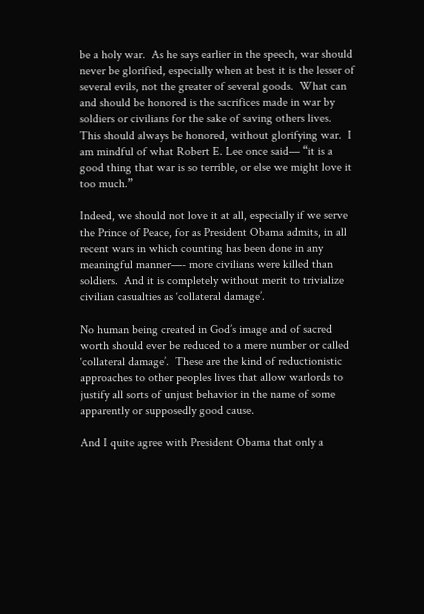be a holy war.  As he says earlier in the speech, war should never be glorified, especially when at best it is the lesser of several evils, not the greater of several goods.  What can and should be honored is the sacrifices made in war by soldiers or civilians for the sake of saving others lives.  This should always be honored, without glorifying war.  I am mindful of what Robert E. Lee once said— “it is a good thing that war is so terrible, or else we might love it too much.”

Indeed, we should not love it at all, especially if we serve the Prince of Peace, for as President Obama admits, in all recent wars in which counting has been done in any meaningful manner—- more civilians were killed than soldiers.  And it is completely without merit to trivialize civilian casualties as ‘collateral damage’.

No human being created in God’s image and of sacred worth should ever be reduced to a mere number or called ‘collateral damage’.  These are the kind of reductionistic approaches to other peoples lives that allow warlords to justify all sorts of unjust behavior in the name of some apparently or supposedly good cause.

And I quite agree with President Obama that only a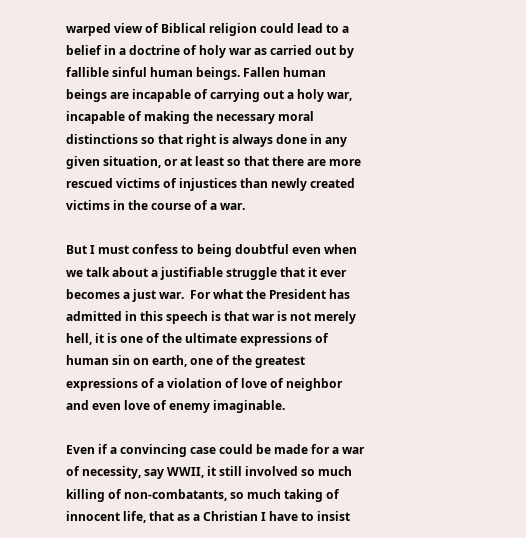warped view of Biblical religion could lead to a belief in a doctrine of holy war as carried out by fallible sinful human beings. Fallen human beings are incapable of carrying out a holy war, incapable of making the necessary moral distinctions so that right is always done in any given situation, or at least so that there are more rescued victims of injustices than newly created victims in the course of a war.

But I must confess to being doubtful even when we talk about a justifiable struggle that it ever becomes a just war.  For what the President has admitted in this speech is that war is not merely hell, it is one of the ultimate expressions of human sin on earth, one of the greatest expressions of a violation of love of neighbor and even love of enemy imaginable.

Even if a convincing case could be made for a war of necessity, say WWII, it still involved so much killing of non-combatants, so much taking of innocent life, that as a Christian I have to insist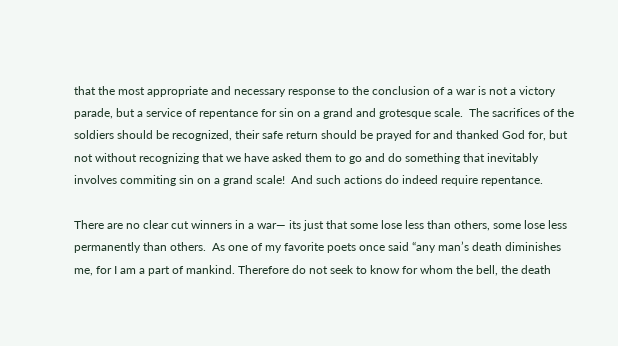that the most appropriate and necessary response to the conclusion of a war is not a victory parade, but a service of repentance for sin on a grand and grotesque scale.  The sacrifices of the soldiers should be recognized, their safe return should be prayed for and thanked God for, but not without recognizing that we have asked them to go and do something that inevitably involves commiting sin on a grand scale!  And such actions do indeed require repentance.

There are no clear cut winners in a war— its just that some lose less than others, some lose less permanently than others.  As one of my favorite poets once said “any man’s death diminishes me, for I am a part of mankind. Therefore do not seek to know for whom the bell, the death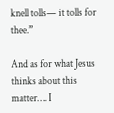knell tolls— it tolls for thee.”

And as for what Jesus thinks about this matter…. I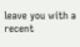leave you with a recent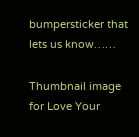bumpersticker that lets us know……

Thumbnail image for Love Your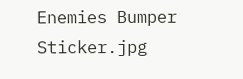Enemies Bumper Sticker.jpg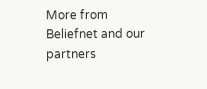More from Beliefnet and our partners